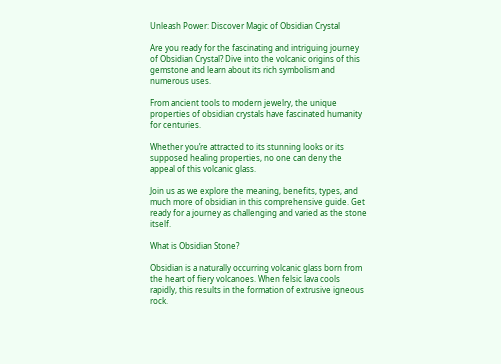Unleash Power: Discover Magic of Obsidian Crystal

Are you ready for the fascinating and intriguing journey of Obsidian Crystal? Dive into the volcanic origins of this gemstone and learn about its rich symbolism and numerous uses.

From ancient tools to modern jewelry, the unique properties of obsidian crystals have fascinated humanity for centuries.

Whether you’re attracted to its stunning looks or its supposed healing properties, no one can deny the appeal of this volcanic glass.

Join us as we explore the meaning, benefits, types, and much more of obsidian in this comprehensive guide. Get ready for a journey as challenging and varied as the stone itself.

What is Obsidian Stone?

Obsidian is a naturally occurring volcanic glass born from the heart of fiery volcanoes. When felsic lava cools rapidly, this results in the formation of extrusive igneous rock.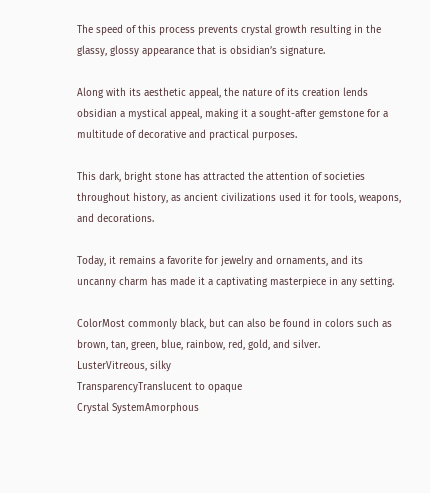The speed of this process prevents crystal growth resulting in the glassy, glossy appearance that is obsidian’s signature.

Along with its aesthetic appeal, the nature of its creation lends obsidian a mystical appeal, making it a sought-after gemstone for a multitude of decorative and practical purposes.

This dark, bright stone has attracted the attention of societies throughout history, as ancient civilizations used it for tools, weapons, and decorations.

Today, it remains a favorite for jewelry and ornaments, and its uncanny charm has made it a captivating masterpiece in any setting.

ColorMost commonly black, but can also be found in colors such as brown, tan, green, blue, rainbow, red, gold, and silver.
LusterVitreous, silky
TransparencyTranslucent to opaque
Crystal SystemAmorphous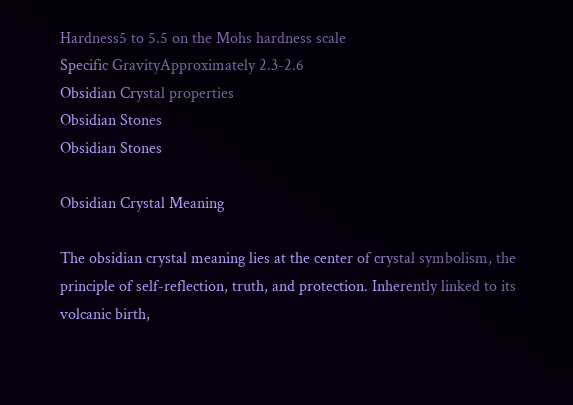Hardness5 to 5.5 on the Mohs hardness scale
Specific GravityApproximately 2.3-2.6
Obsidian Crystal properties
Obsidian Stones
Obsidian Stones

Obsidian Crystal Meaning

The obsidian crystal meaning lies at the center of crystal symbolism, the principle of self-reflection, truth, and protection. Inherently linked to its volcanic birth,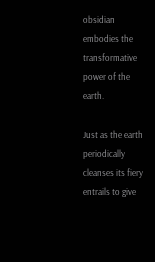obsidian embodies the transformative power of the earth.

Just as the earth periodically cleanses its fiery entrails to give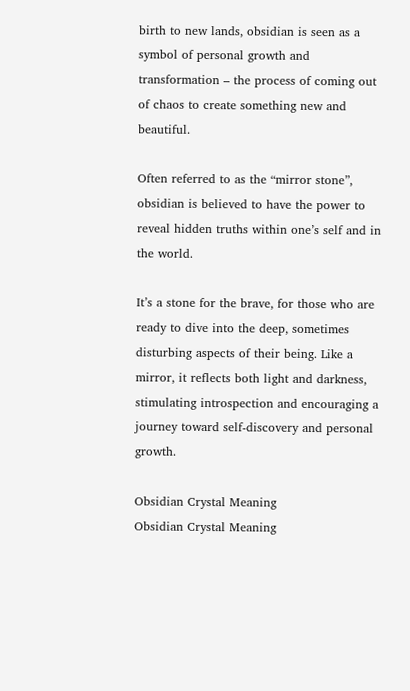birth to new lands, obsidian is seen as a symbol of personal growth and transformation – the process of coming out of chaos to create something new and beautiful.

Often referred to as the “mirror stone”, obsidian is believed to have the power to reveal hidden truths within one’s self and in the world.

It’s a stone for the brave, for those who are ready to dive into the deep, sometimes disturbing aspects of their being. Like a mirror, it reflects both light and darkness, stimulating introspection and encouraging a journey toward self-discovery and personal growth.

Obsidian Crystal Meaning
Obsidian Crystal Meaning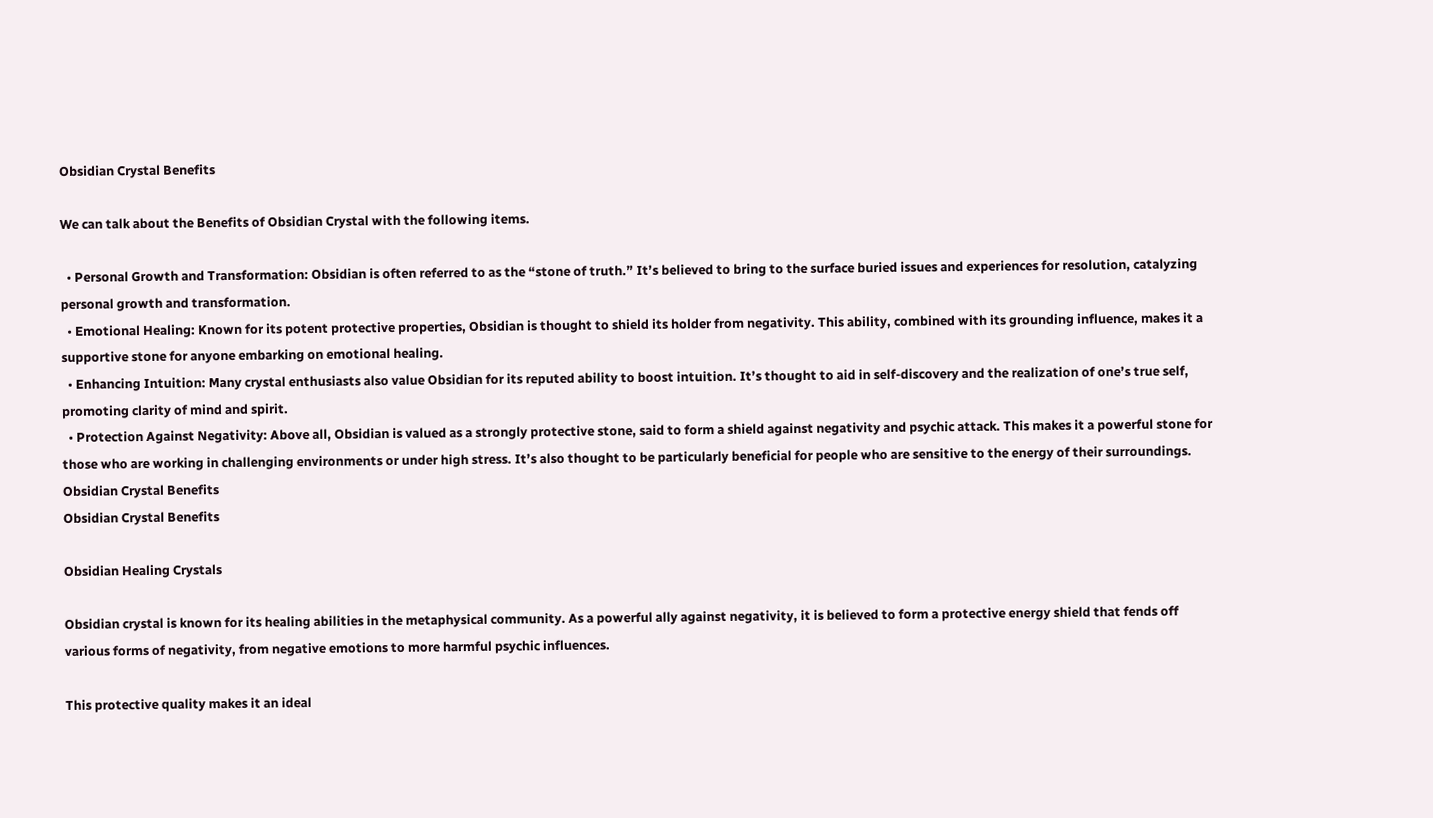Obsidian Crystal Benefits

We can talk about the Benefits of Obsidian Crystal with the following items.

  • Personal Growth and Transformation: Obsidian is often referred to as the “stone of truth.” It’s believed to bring to the surface buried issues and experiences for resolution, catalyzing personal growth and transformation.
  • Emotional Healing: Known for its potent protective properties, Obsidian is thought to shield its holder from negativity. This ability, combined with its grounding influence, makes it a supportive stone for anyone embarking on emotional healing.
  • Enhancing Intuition: Many crystal enthusiasts also value Obsidian for its reputed ability to boost intuition. It’s thought to aid in self-discovery and the realization of one’s true self, promoting clarity of mind and spirit.
  • Protection Against Negativity: Above all, Obsidian is valued as a strongly protective stone, said to form a shield against negativity and psychic attack. This makes it a powerful stone for those who are working in challenging environments or under high stress. It’s also thought to be particularly beneficial for people who are sensitive to the energy of their surroundings.
Obsidian Crystal Benefits
Obsidian Crystal Benefits

Obsidian Healing Crystals

Obsidian crystal is known for its healing abilities in the metaphysical community. As a powerful ally against negativity, it is believed to form a protective energy shield that fends off various forms of negativity, from negative emotions to more harmful psychic influences.

This protective quality makes it an ideal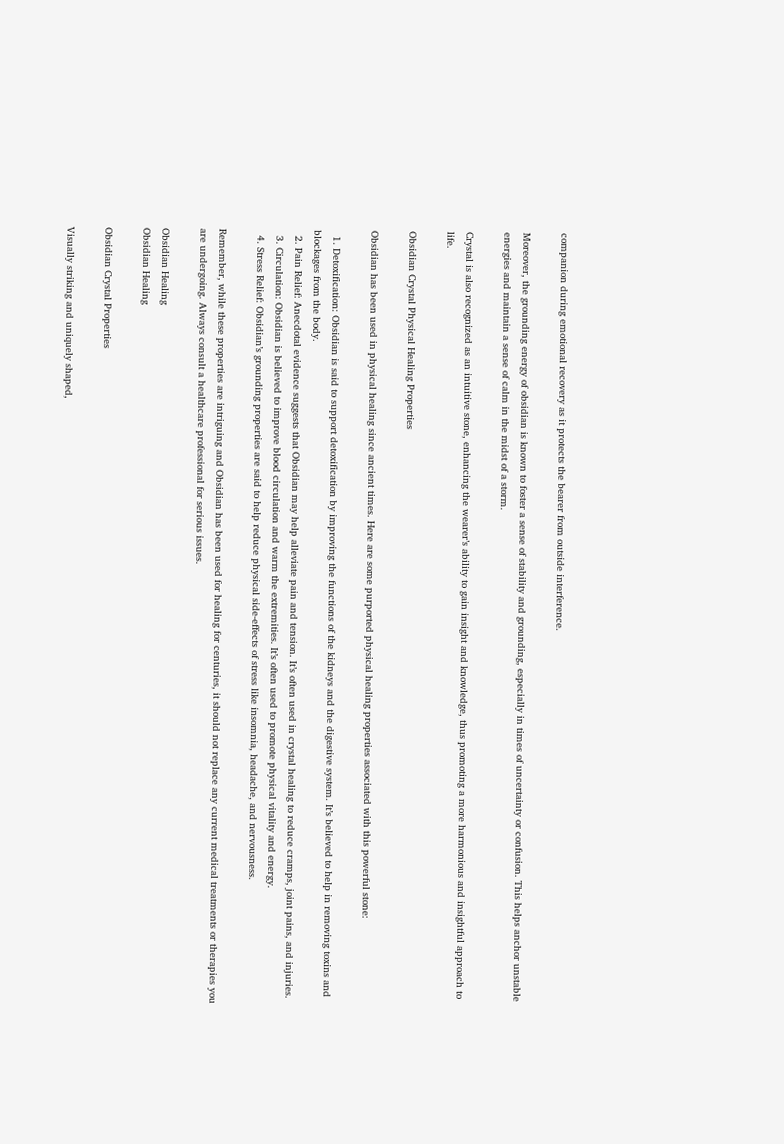companion during emotional recovery as it protects the bearer from outside interference.

Moreover, the grounding energy of obsidian is known to foster a sense of stability and grounding, especially in times of uncertainty or confusion. This helps anchor unstable energies and maintain a sense of calm in the midst of a storm.

Crystal is also recognized as an intuitive stone, enhancing the wearer’s ability to gain insight and knowledge, thus promoting a more harmonious and insightful approach to life.

Obsidian Crystal Physical Healing Properties

Obsidian has been used in physical healing since ancient times. Here are some purported physical healing properties associated with this powerful stone:

  1. Detoxification: Obsidian is said to support detoxification by improving the functions of the kidneys and the digestive system. It’s believed to help in removing toxins and blockages from the body.
  2. Pain Relief: Anecdotal evidence suggests that Obsidian may help alleviate pain and tension. It’s often used in crystal healing to reduce cramps, joint pains, and injuries.
  3. Circulation: Obsidian is believed to improve blood circulation and warm the extremities. It’s often used to promote physical vitality and energy.
  4. Stress Relief: Obsidian’s grounding properties are said to help reduce physical side-effects of stress like insomnia, headache, and nervousness.

Remember, while these properties are intriguing and Obsidian has been used for healing for centuries, it should not replace any current medical treatments or therapies you are undergoing. Always consult a healthcare professional for serious issues.

Obsidian Healing
Obsidian Healing

Obsidian Crystal Properties

Visually striking and uniquely shaped,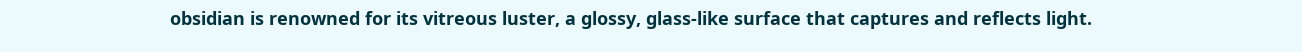obsidian is renowned for its vitreous luster, a glossy, glass-like surface that captures and reflects light.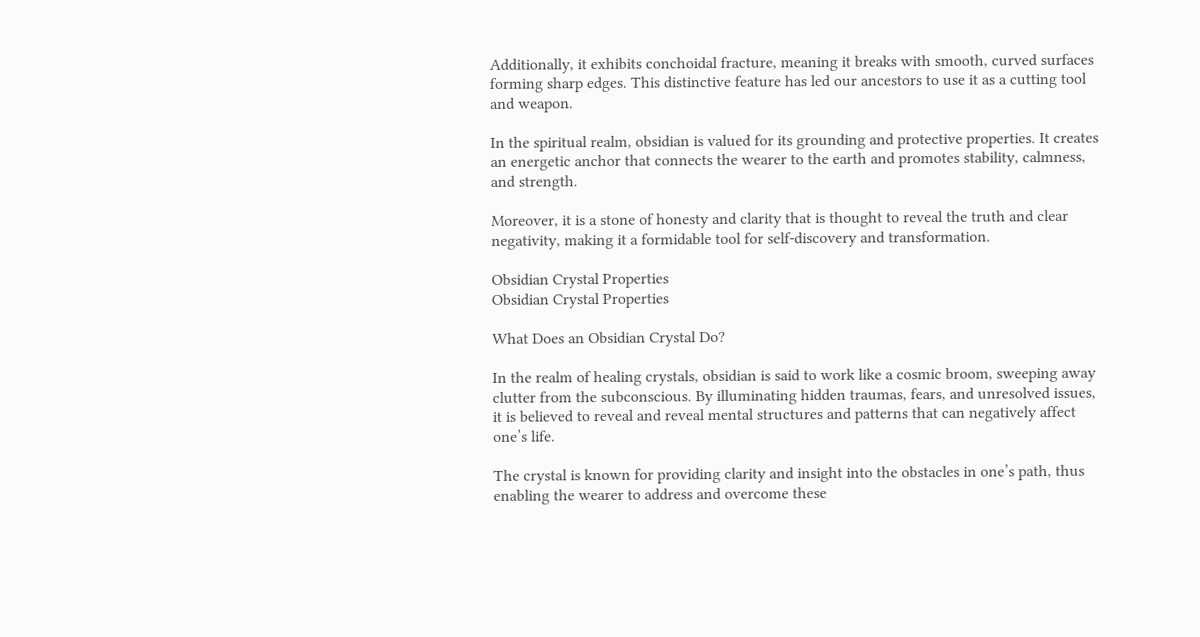Additionally, it exhibits conchoidal fracture, meaning it breaks with smooth, curved surfaces forming sharp edges. This distinctive feature has led our ancestors to use it as a cutting tool and weapon.

In the spiritual realm, obsidian is valued for its grounding and protective properties. It creates an energetic anchor that connects the wearer to the earth and promotes stability, calmness, and strength.

Moreover, it is a stone of honesty and clarity that is thought to reveal the truth and clear negativity, making it a formidable tool for self-discovery and transformation.

Obsidian Crystal Properties
Obsidian Crystal Properties

What Does an Obsidian Crystal Do?

In the realm of healing crystals, obsidian is said to work like a cosmic broom, sweeping away clutter from the subconscious. By illuminating hidden traumas, fears, and unresolved issues, it is believed to reveal and reveal mental structures and patterns that can negatively affect one’s life.

The crystal is known for providing clarity and insight into the obstacles in one’s path, thus enabling the wearer to address and overcome these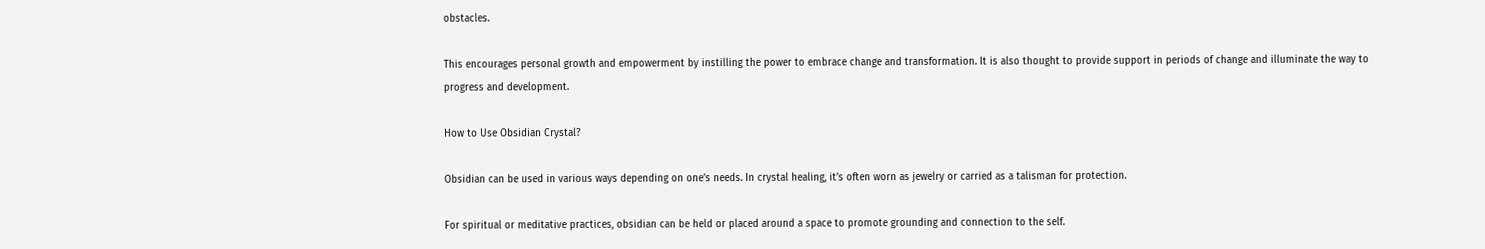obstacles.

This encourages personal growth and empowerment by instilling the power to embrace change and transformation. It is also thought to provide support in periods of change and illuminate the way to progress and development.

How to Use Obsidian Crystal?

Obsidian can be used in various ways depending on one’s needs. In crystal healing, it’s often worn as jewelry or carried as a talisman for protection.

For spiritual or meditative practices, obsidian can be held or placed around a space to promote grounding and connection to the self.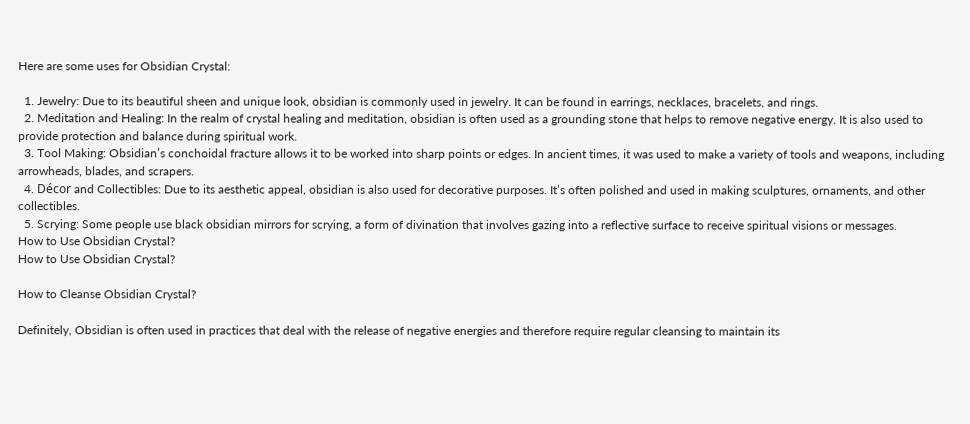Here are some uses for Obsidian Crystal:

  1. Jewelry: Due to its beautiful sheen and unique look, obsidian is commonly used in jewelry. It can be found in earrings, necklaces, bracelets, and rings.
  2. Meditation and Healing: In the realm of crystal healing and meditation, obsidian is often used as a grounding stone that helps to remove negative energy. It is also used to provide protection and balance during spiritual work.
  3. Tool Making: Obsidian’s conchoidal fracture allows it to be worked into sharp points or edges. In ancient times, it was used to make a variety of tools and weapons, including arrowheads, blades, and scrapers.
  4. Décor and Collectibles: Due to its aesthetic appeal, obsidian is also used for decorative purposes. It’s often polished and used in making sculptures, ornaments, and other collectibles.
  5. Scrying: Some people use black obsidian mirrors for scrying, a form of divination that involves gazing into a reflective surface to receive spiritual visions or messages.
How to Use Obsidian Crystal?
How to Use Obsidian Crystal?

How to Cleanse Obsidian Crystal?

Definitely, Obsidian is often used in practices that deal with the release of negative energies and therefore require regular cleansing to maintain its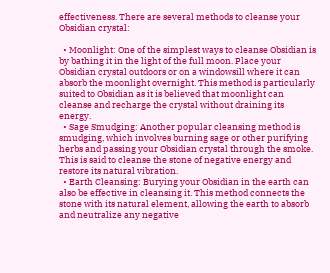effectiveness. There are several methods to cleanse your Obsidian crystal:

  • Moonlight: One of the simplest ways to cleanse Obsidian is by bathing it in the light of the full moon. Place your Obsidian crystal outdoors or on a windowsill where it can absorb the moonlight overnight. This method is particularly suited to Obsidian as it is believed that moonlight can cleanse and recharge the crystal without draining its energy.
  • Sage Smudging: Another popular cleansing method is smudging, which involves burning sage or other purifying herbs and passing your Obsidian crystal through the smoke. This is said to cleanse the stone of negative energy and restore its natural vibration.
  • Earth Cleansing: Burying your Obsidian in the earth can also be effective in cleansing it. This method connects the stone with its natural element, allowing the earth to absorb and neutralize any negative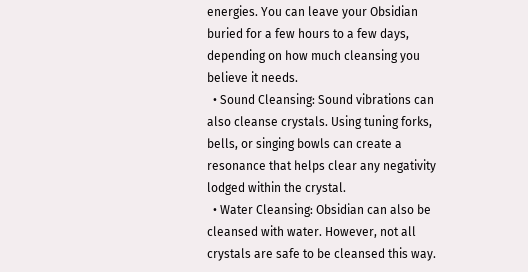energies. You can leave your Obsidian buried for a few hours to a few days, depending on how much cleansing you believe it needs.
  • Sound Cleansing: Sound vibrations can also cleanse crystals. Using tuning forks, bells, or singing bowls can create a resonance that helps clear any negativity lodged within the crystal.
  • Water Cleansing: Obsidian can also be cleansed with water. However, not all crystals are safe to be cleansed this way.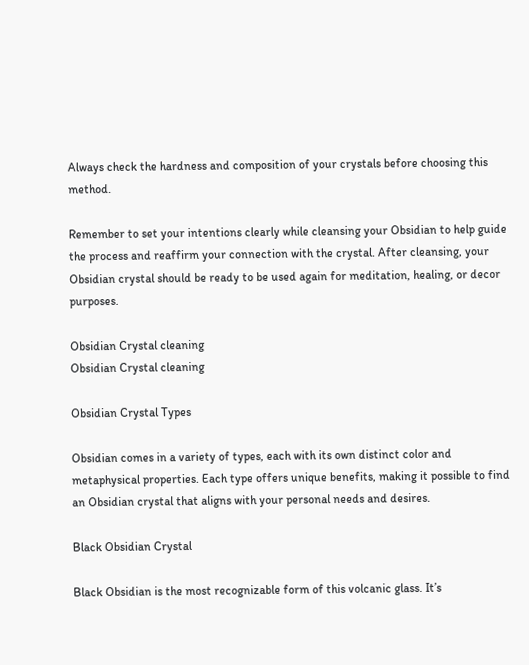Always check the hardness and composition of your crystals before choosing this method.

Remember to set your intentions clearly while cleansing your Obsidian to help guide the process and reaffirm your connection with the crystal. After cleansing, your Obsidian crystal should be ready to be used again for meditation, healing, or decor purposes.

Obsidian Crystal cleaning
Obsidian Crystal cleaning

Obsidian Crystal Types

Obsidian comes in a variety of types, each with its own distinct color and metaphysical properties. Each type offers unique benefits, making it possible to find an Obsidian crystal that aligns with your personal needs and desires.

Black Obsidian Crystal

Black Obsidian is the most recognizable form of this volcanic glass. It’s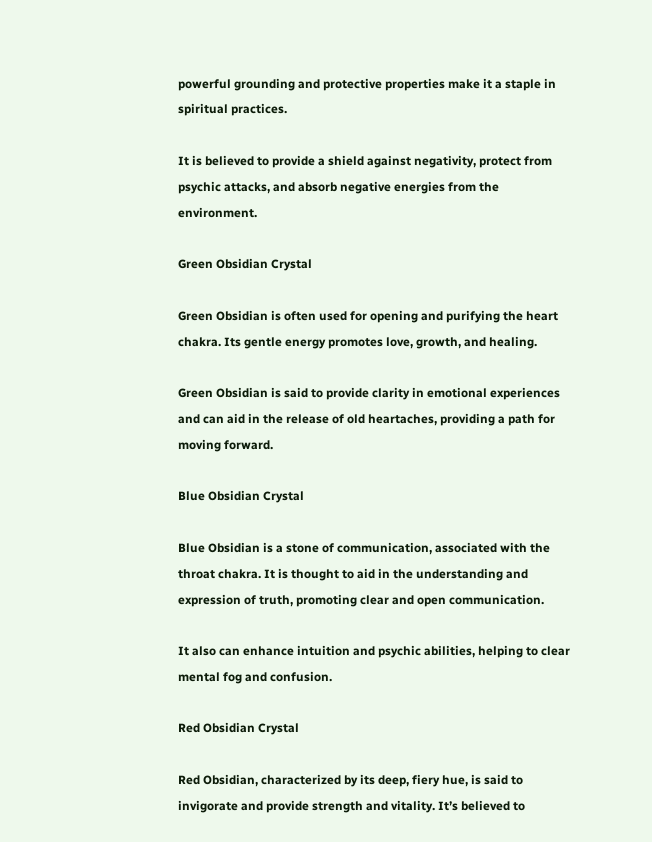powerful grounding and protective properties make it a staple in spiritual practices.

It is believed to provide a shield against negativity, protect from psychic attacks, and absorb negative energies from the environment.

Green Obsidian Crystal

Green Obsidian is often used for opening and purifying the heart chakra. Its gentle energy promotes love, growth, and healing.

Green Obsidian is said to provide clarity in emotional experiences and can aid in the release of old heartaches, providing a path for moving forward.

Blue Obsidian Crystal

Blue Obsidian is a stone of communication, associated with the throat chakra. It is thought to aid in the understanding and expression of truth, promoting clear and open communication.

It also can enhance intuition and psychic abilities, helping to clear mental fog and confusion.

Red Obsidian Crystal

Red Obsidian, characterized by its deep, fiery hue, is said to invigorate and provide strength and vitality. It’s believed to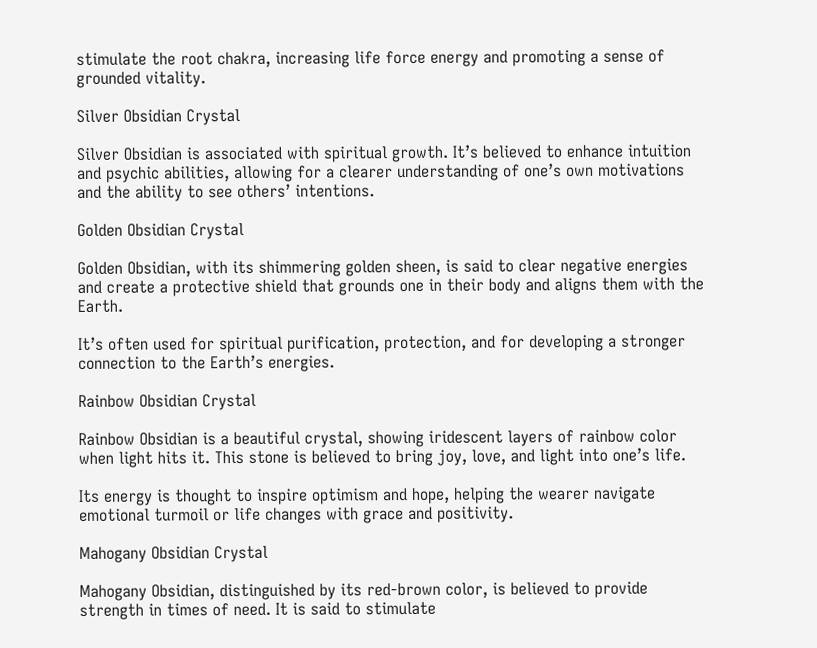stimulate the root chakra, increasing life force energy and promoting a sense of grounded vitality.

Silver Obsidian Crystal

Silver Obsidian is associated with spiritual growth. It’s believed to enhance intuition and psychic abilities, allowing for a clearer understanding of one’s own motivations and the ability to see others’ intentions.

Golden Obsidian Crystal

Golden Obsidian, with its shimmering golden sheen, is said to clear negative energies and create a protective shield that grounds one in their body and aligns them with the Earth.

It’s often used for spiritual purification, protection, and for developing a stronger connection to the Earth’s energies.

Rainbow Obsidian Crystal

Rainbow Obsidian is a beautiful crystal, showing iridescent layers of rainbow color when light hits it. This stone is believed to bring joy, love, and light into one’s life.

Its energy is thought to inspire optimism and hope, helping the wearer navigate emotional turmoil or life changes with grace and positivity.

Mahogany Obsidian Crystal

Mahogany Obsidian, distinguished by its red-brown color, is believed to provide strength in times of need. It is said to stimulate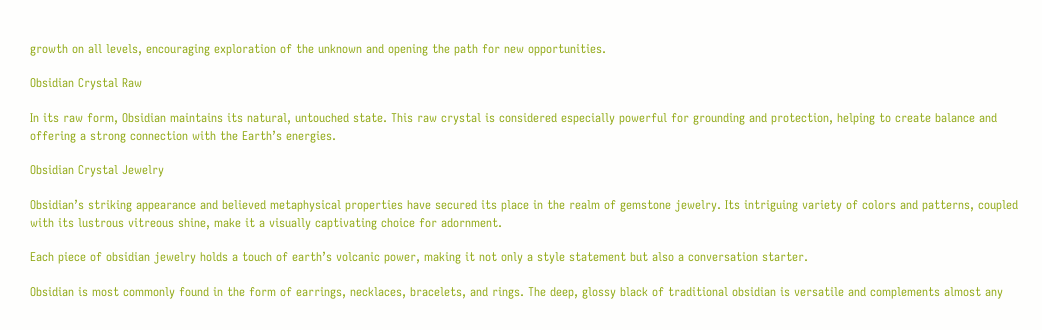growth on all levels, encouraging exploration of the unknown and opening the path for new opportunities.

Obsidian Crystal Raw

In its raw form, Obsidian maintains its natural, untouched state. This raw crystal is considered especially powerful for grounding and protection, helping to create balance and offering a strong connection with the Earth’s energies.

Obsidian Crystal Jewelry

Obsidian’s striking appearance and believed metaphysical properties have secured its place in the realm of gemstone jewelry. Its intriguing variety of colors and patterns, coupled with its lustrous vitreous shine, make it a visually captivating choice for adornment.

Each piece of obsidian jewelry holds a touch of earth’s volcanic power, making it not only a style statement but also a conversation starter.

Obsidian is most commonly found in the form of earrings, necklaces, bracelets, and rings. The deep, glossy black of traditional obsidian is versatile and complements almost any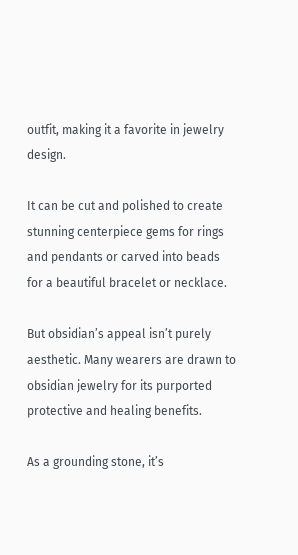outfit, making it a favorite in jewelry design.

It can be cut and polished to create stunning centerpiece gems for rings and pendants or carved into beads for a beautiful bracelet or necklace.

But obsidian’s appeal isn’t purely aesthetic. Many wearers are drawn to obsidian jewelry for its purported protective and healing benefits.

As a grounding stone, it’s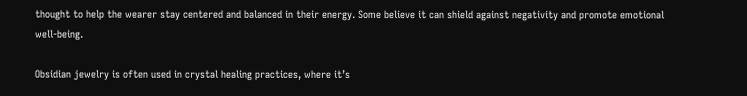thought to help the wearer stay centered and balanced in their energy. Some believe it can shield against negativity and promote emotional well-being.

Obsidian jewelry is often used in crystal healing practices, where it’s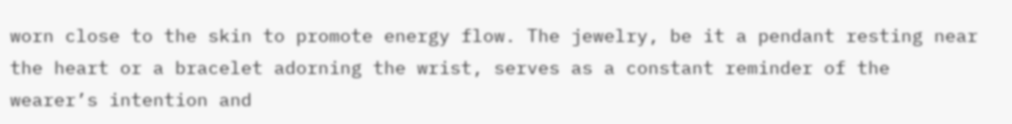worn close to the skin to promote energy flow. The jewelry, be it a pendant resting near the heart or a bracelet adorning the wrist, serves as a constant reminder of the wearer’s intention and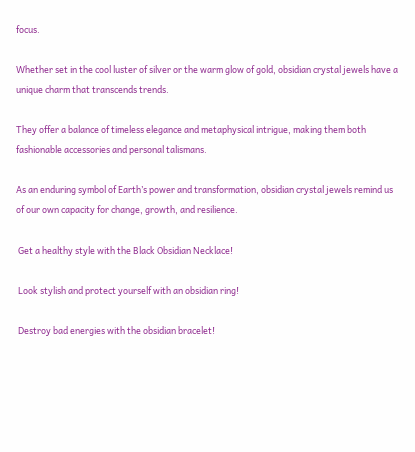focus.

Whether set in the cool luster of silver or the warm glow of gold, obsidian crystal jewels have a unique charm that transcends trends.

They offer a balance of timeless elegance and metaphysical intrigue, making them both fashionable accessories and personal talismans.

As an enduring symbol of Earth’s power and transformation, obsidian crystal jewels remind us of our own capacity for change, growth, and resilience.

 Get a healthy style with the Black Obsidian Necklace!

 Look stylish and protect yourself with an obsidian ring!

 Destroy bad energies with the obsidian bracelet!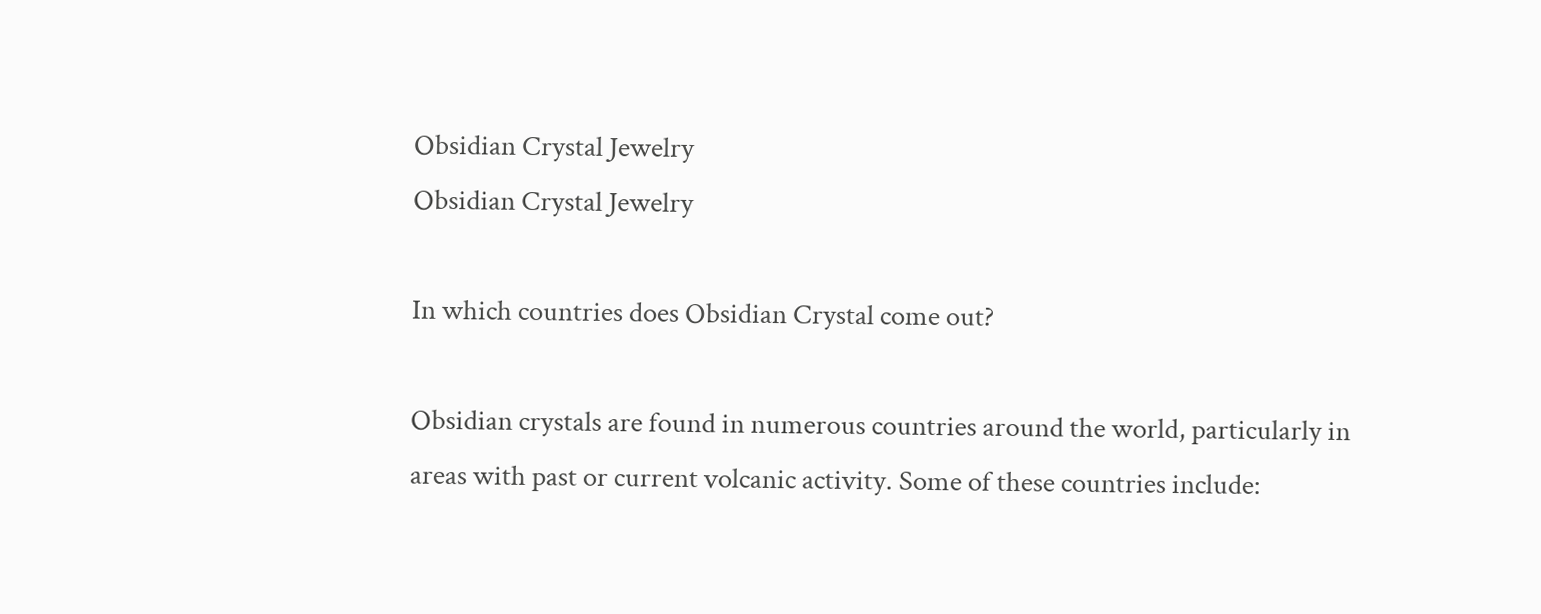Obsidian Crystal Jewelry
Obsidian Crystal Jewelry

In which countries does Obsidian Crystal come out?

Obsidian crystals are found in numerous countries around the world, particularly in areas with past or current volcanic activity. Some of these countries include: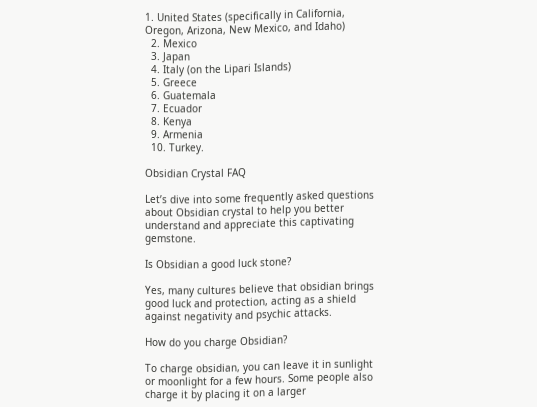1. United States (specifically in California, Oregon, Arizona, New Mexico, and Idaho)
  2. Mexico
  3. Japan
  4. Italy (on the Lipari Islands)
  5. Greece
  6. Guatemala
  7. Ecuador
  8. Kenya
  9. Armenia
  10. Turkey.

Obsidian Crystal FAQ

Let’s dive into some frequently asked questions about Obsidian crystal to help you better understand and appreciate this captivating gemstone.

Is Obsidian a good luck stone?

Yes, many cultures believe that obsidian brings good luck and protection, acting as a shield against negativity and psychic attacks.

How do you charge Obsidian?

To charge obsidian, you can leave it in sunlight or moonlight for a few hours. Some people also charge it by placing it on a larger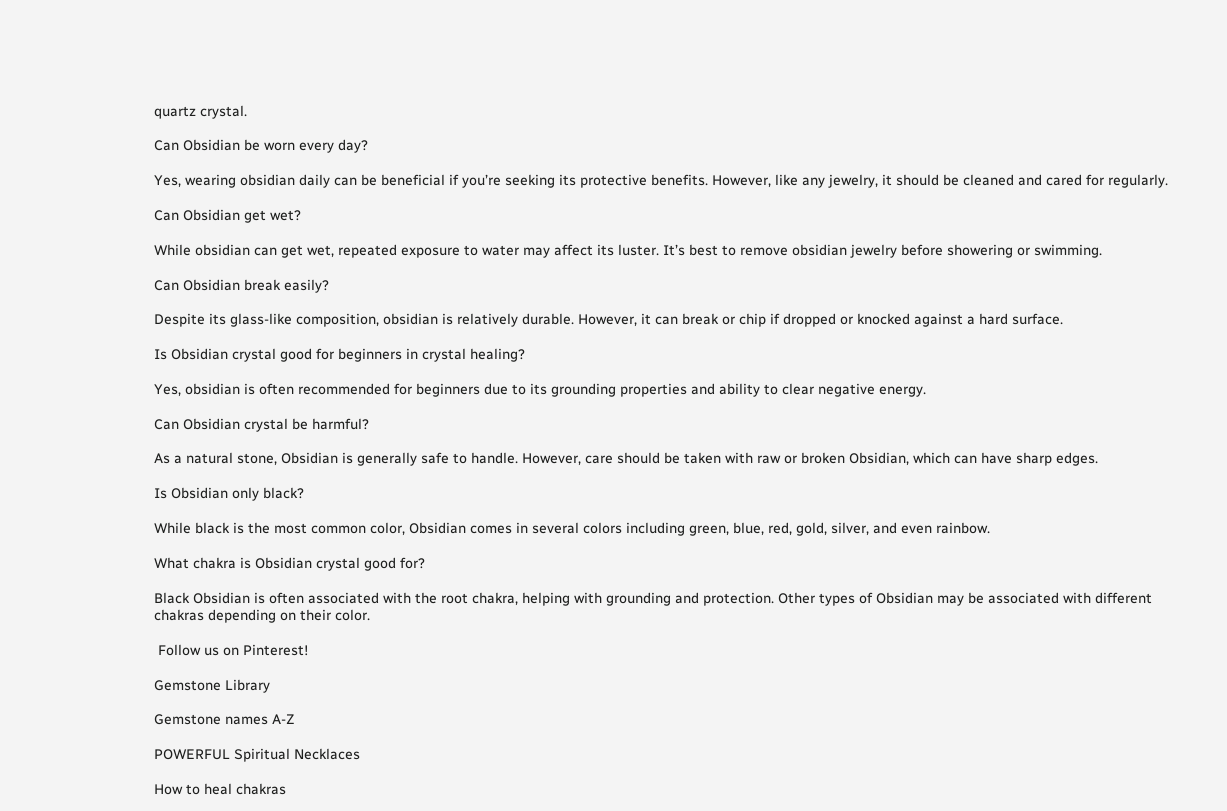quartz crystal.

Can Obsidian be worn every day?

Yes, wearing obsidian daily can be beneficial if you’re seeking its protective benefits. However, like any jewelry, it should be cleaned and cared for regularly.

Can Obsidian get wet?

While obsidian can get wet, repeated exposure to water may affect its luster. It’s best to remove obsidian jewelry before showering or swimming.

Can Obsidian break easily?

Despite its glass-like composition, obsidian is relatively durable. However, it can break or chip if dropped or knocked against a hard surface.

Is Obsidian crystal good for beginners in crystal healing?

Yes, obsidian is often recommended for beginners due to its grounding properties and ability to clear negative energy.

Can Obsidian crystal be harmful?

As a natural stone, Obsidian is generally safe to handle. However, care should be taken with raw or broken Obsidian, which can have sharp edges.

Is Obsidian only black?

While black is the most common color, Obsidian comes in several colors including green, blue, red, gold, silver, and even rainbow.

What chakra is Obsidian crystal good for?

Black Obsidian is often associated with the root chakra, helping with grounding and protection. Other types of Obsidian may be associated with different chakras depending on their color.

 Follow us on Pinterest!

Gemstone Library

Gemstone names A-Z

POWERFUL Spiritual Necklaces

How to heal chakras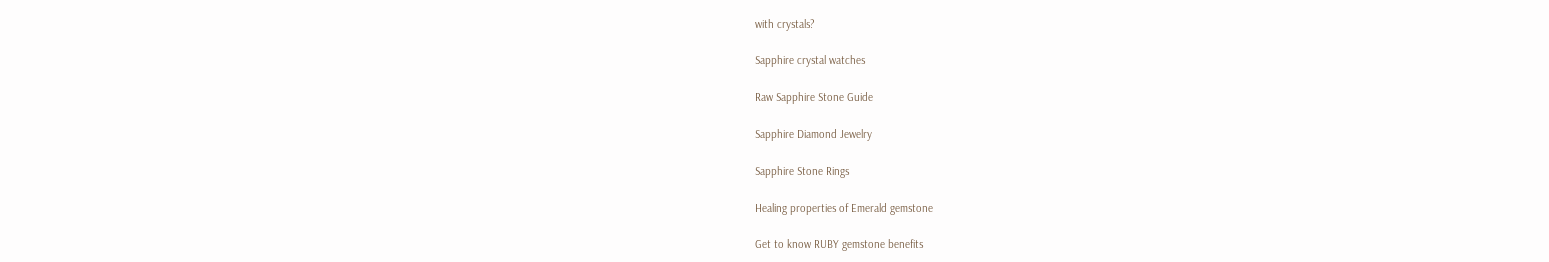with crystals?

Sapphire crystal watches

Raw Sapphire Stone Guide

Sapphire Diamond Jewelry

Sapphire Stone Rings

Healing properties of Emerald gemstone

Get to know RUBY gemstone benefits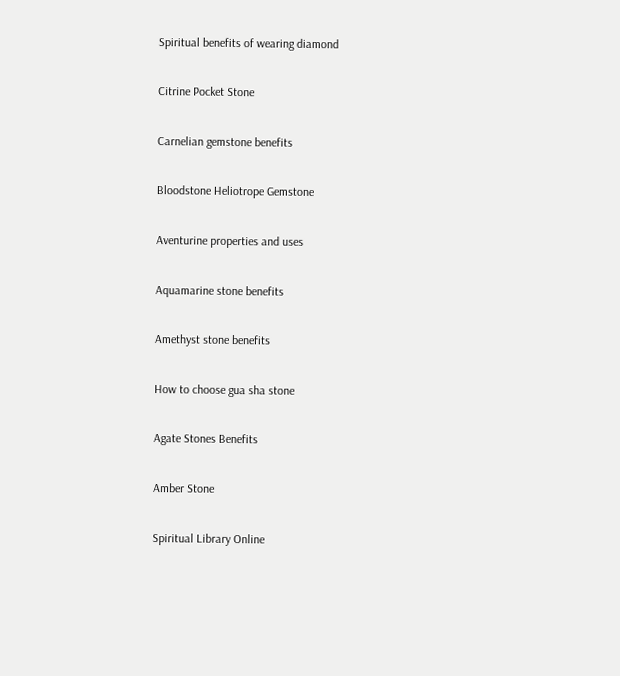Spiritual benefits of wearing diamond

Citrine Pocket Stone

Carnelian gemstone benefits

Bloodstone Heliotrope Gemstone

Aventurine properties and uses

Aquamarine stone benefits

Amethyst stone benefits

How to choose gua sha stone

Agate Stones Benefits

Amber Stone

Spiritual Library Online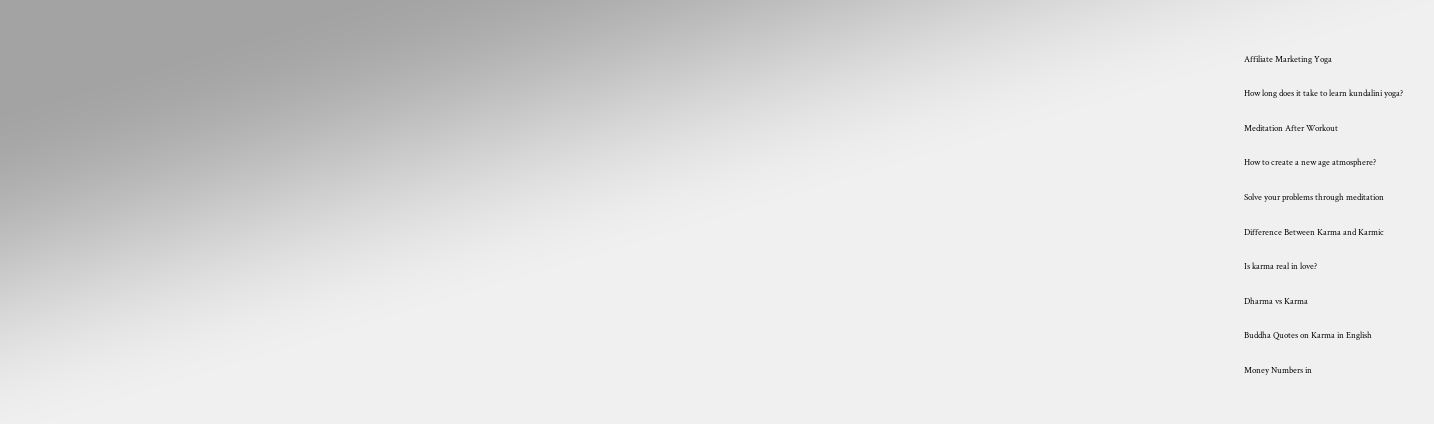Affiliate Marketing Yoga

How long does it take to learn kundalini yoga?

Meditation After Workout

How to create a new age atmosphere?

Solve your problems through meditation

Difference Between Karma and Karmic

Is karma real in love?

Dharma vs Karma

Buddha Quotes on Karma in English

Money Numbers in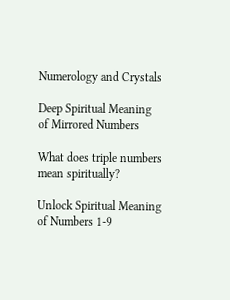Numerology and Crystals

Deep Spiritual Meaning of Mirrored Numbers

What does triple numbers mean spiritually?

Unlock Spiritual Meaning of Numbers 1-9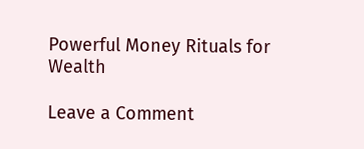Powerful Money Rituals for Wealth

Leave a Comment